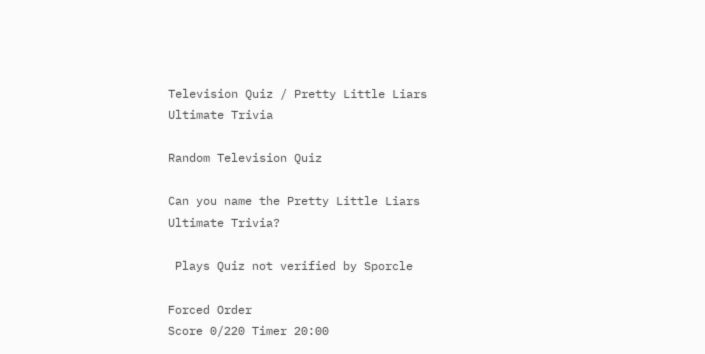Television Quiz / Pretty Little Liars Ultimate Trivia

Random Television Quiz

Can you name the Pretty Little Liars Ultimate Trivia?

 Plays Quiz not verified by Sporcle

Forced Order
Score 0/220 Timer 20:00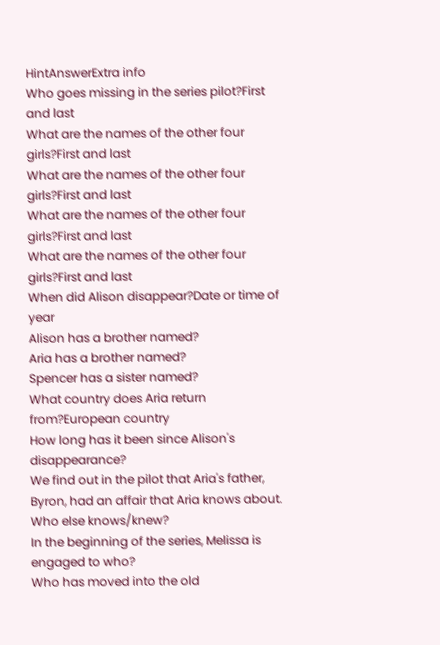HintAnswerExtra info
Who goes missing in the series pilot?First and last
What are the names of the other four girls?First and last
What are the names of the other four girls?First and last
What are the names of the other four girls?First and last
What are the names of the other four girls?First and last
When did Alison disappear?Date or time of year
Alison has a brother named?
Aria has a brother named?
Spencer has a sister named?
What country does Aria return from?European country
How long has it been since Alison's disappearance?
We find out in the pilot that Aria's father, Byron, had an affair that Aria knows about. Who else knows/knew?
In the beginning of the series, Melissa is engaged to who?
Who has moved into the old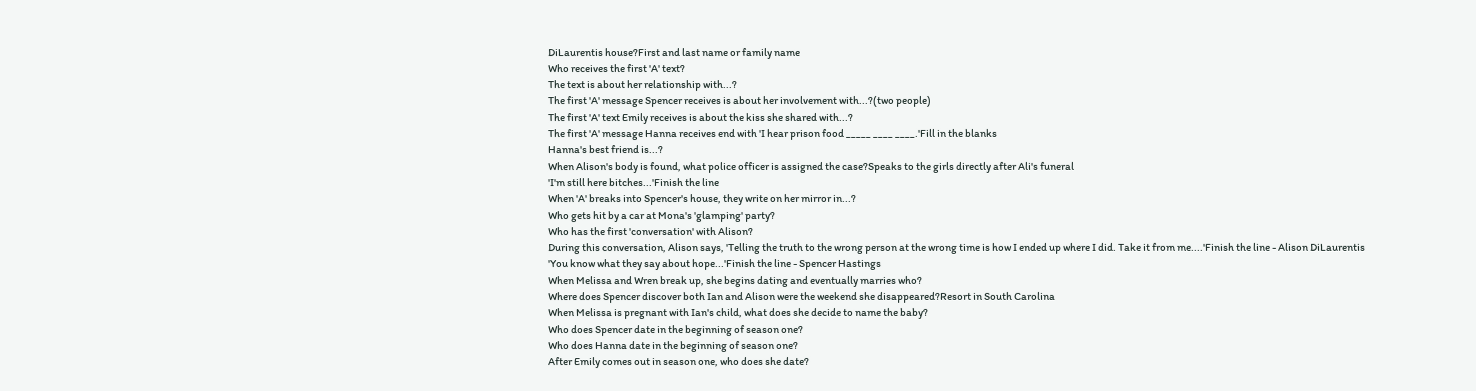DiLaurentis house?First and last name or family name
Who receives the first 'A' text?
The text is about her relationship with...?
The first 'A' message Spencer receives is about her involvement with...?(two people)
The first 'A' text Emily receives is about the kiss she shared with...?
The first 'A' message Hanna receives end with 'I hear prison food _____ ____ ____.'Fill in the blanks
Hanna's best friend is...?
When Alison's body is found, what police officer is assigned the case?Speaks to the girls directly after Ali's funeral
'I'm still here bitches...'Finish the line
When 'A' breaks into Spencer's house, they write on her mirror in...?
Who gets hit by a car at Mona's 'glamping' party?
Who has the first 'conversation' with Alison?
During this conversation, Alison says, 'Telling the truth to the wrong person at the wrong time is how I ended up where I did. Take it from me....'Finish the line - Alison DiLaurentis
'You know what they say about hope...'Finish the line - Spencer Hastings
When Melissa and Wren break up, she begins dating and eventually marries who?
Where does Spencer discover both Ian and Alison were the weekend she disappeared?Resort in South Carolina
When Melissa is pregnant with Ian's child, what does she decide to name the baby?
Who does Spencer date in the beginning of season one?
Who does Hanna date in the beginning of season one?
After Emily comes out in season one, who does she date?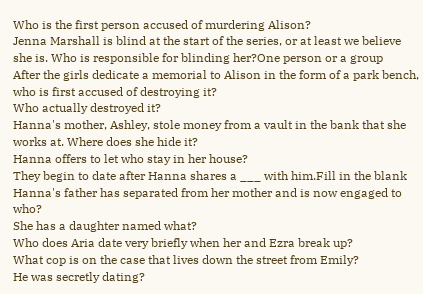Who is the first person accused of murdering Alison?
Jenna Marshall is blind at the start of the series, or at least we believe she is. Who is responsible for blinding her?One person or a group
After the girls dedicate a memorial to Alison in the form of a park bench, who is first accused of destroying it?
Who actually destroyed it?
Hanna's mother, Ashley, stole money from a vault in the bank that she works at. Where does she hide it?
Hanna offers to let who stay in her house?
They begin to date after Hanna shares a ___ with him.Fill in the blank
Hanna's father has separated from her mother and is now engaged to who?
She has a daughter named what?
Who does Aria date very briefly when her and Ezra break up?
What cop is on the case that lives down the street from Emily?
He was secretly dating?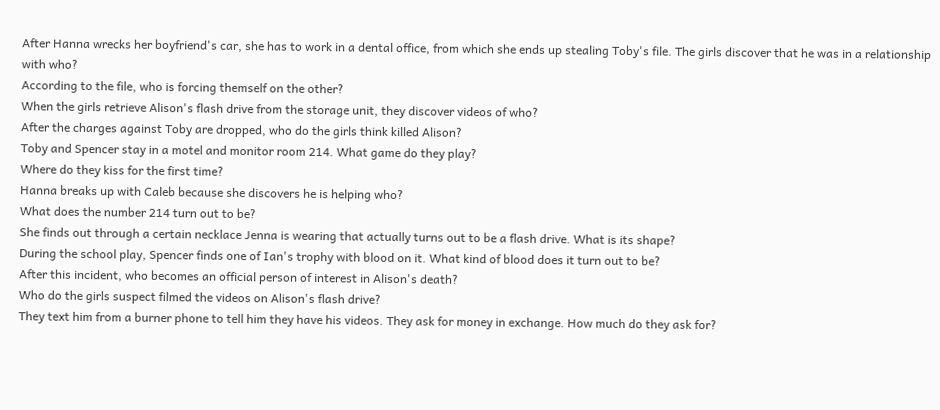After Hanna wrecks her boyfriend's car, she has to work in a dental office, from which she ends up stealing Toby's file. The girls discover that he was in a relationship with who?
According to the file, who is forcing themself on the other?
When the girls retrieve Alison's flash drive from the storage unit, they discover videos of who?
After the charges against Toby are dropped, who do the girls think killed Alison?
Toby and Spencer stay in a motel and monitor room 214. What game do they play?
Where do they kiss for the first time?
Hanna breaks up with Caleb because she discovers he is helping who?
What does the number 214 turn out to be?
She finds out through a certain necklace Jenna is wearing that actually turns out to be a flash drive. What is its shape?
During the school play, Spencer finds one of Ian's trophy with blood on it. What kind of blood does it turn out to be?
After this incident, who becomes an official person of interest in Alison's death?
Who do the girls suspect filmed the videos on Alison's flash drive?
They text him from a burner phone to tell him they have his videos. They ask for money in exchange. How much do they ask for?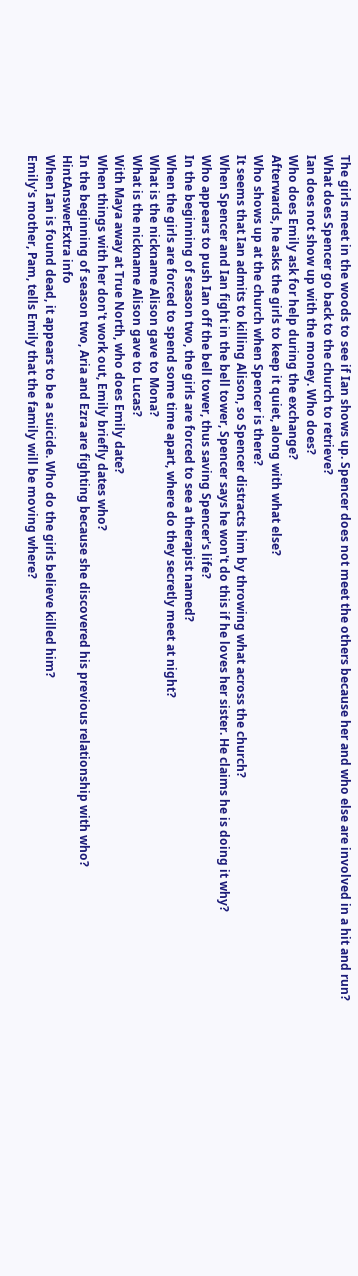The girls meet in the woods to see if Ian shows up. Spencer does not meet the others because her and who else are involved in a hit and run?
What does Spencer go back to the church to retrieve?
Ian does not show up with the money. Who does?
Who does Emily ask for help during the exchange?
Afterwards, he asks the girls to keep it quiet, along with what else?
Who shows up at the church when Spencer is there?
It seems that Ian admits to killing Alison, so Spencer distracts him by throwing what across the church?
When Spencer and Ian fight in the bell tower, Spencer says he won't do this if he loves her sister. He claims he is doing it why?
Who appears to push Ian off the bell tower, thus saving Spencer's life?
In the beginning of season two, the girls are forced to see a therapist named?
When the girls are forced to spend some time apart, where do they secretly meet at night?
What is the nickname Alison gave to Mona?
What is the nickname Alison gave to Lucas?
With Maya away at True North, who does Emily date?
When things with her don't work out, Emily briefly dates who?
In the beginning of season two, Aria and Ezra are fighting because she discovered his previous relationship with who?
HintAnswerExtra info
When Ian is found dead, it appears to be a suicide. Who do the girls believe killed him?
Emily's mother, Pam, tells Emily that the family will be moving where?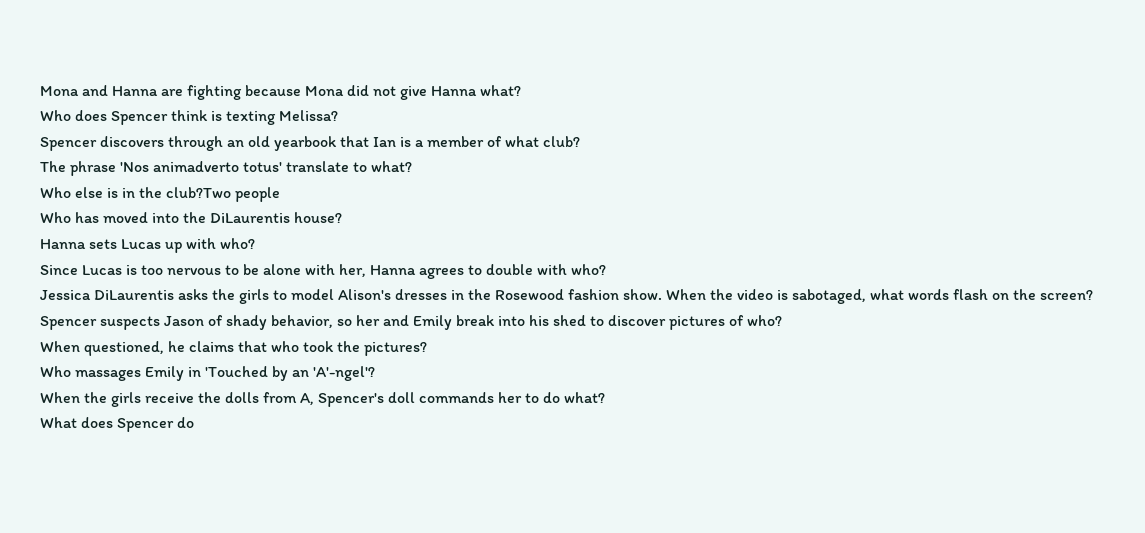Mona and Hanna are fighting because Mona did not give Hanna what?
Who does Spencer think is texting Melissa?
Spencer discovers through an old yearbook that Ian is a member of what club?
The phrase 'Nos animadverto totus' translate to what?
Who else is in the club?Two people
Who has moved into the DiLaurentis house?
Hanna sets Lucas up with who?
Since Lucas is too nervous to be alone with her, Hanna agrees to double with who?
Jessica DiLaurentis asks the girls to model Alison's dresses in the Rosewood fashion show. When the video is sabotaged, what words flash on the screen?
Spencer suspects Jason of shady behavior, so her and Emily break into his shed to discover pictures of who?
When questioned, he claims that who took the pictures?
Who massages Emily in 'Touched by an 'A'-ngel'?
When the girls receive the dolls from A, Spencer's doll commands her to do what?
What does Spencer do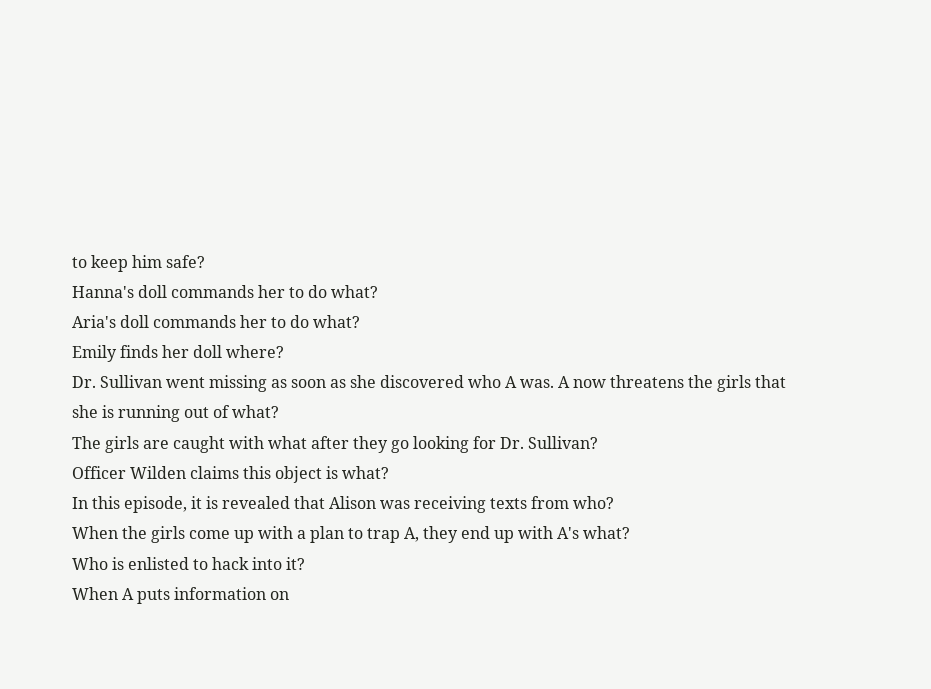to keep him safe?
Hanna's doll commands her to do what?
Aria's doll commands her to do what?
Emily finds her doll where?
Dr. Sullivan went missing as soon as she discovered who A was. A now threatens the girls that she is running out of what?
The girls are caught with what after they go looking for Dr. Sullivan?
Officer Wilden claims this object is what?
In this episode, it is revealed that Alison was receiving texts from who?
When the girls come up with a plan to trap A, they end up with A's what?
Who is enlisted to hack into it?
When A puts information on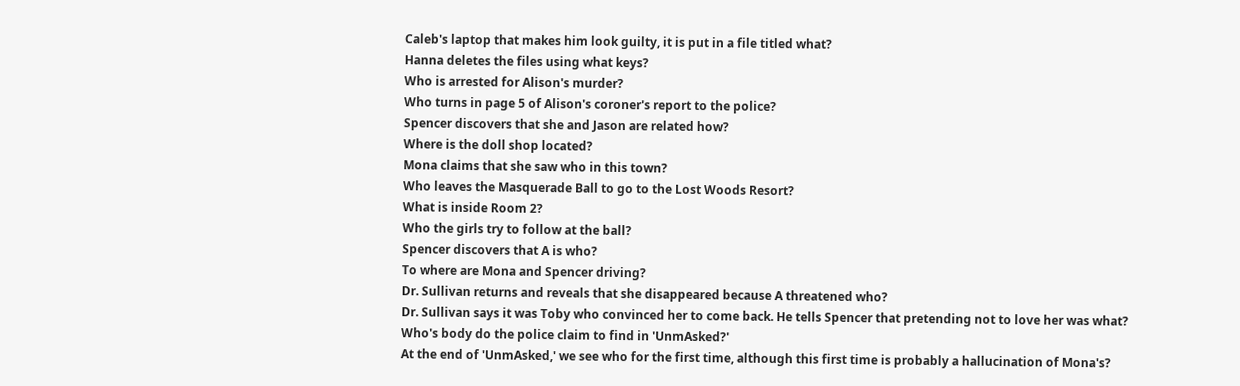Caleb's laptop that makes him look guilty, it is put in a file titled what?
Hanna deletes the files using what keys?
Who is arrested for Alison's murder?
Who turns in page 5 of Alison's coroner's report to the police?
Spencer discovers that she and Jason are related how?
Where is the doll shop located?
Mona claims that she saw who in this town?
Who leaves the Masquerade Ball to go to the Lost Woods Resort?
What is inside Room 2?
Who the girls try to follow at the ball?
Spencer discovers that A is who?
To where are Mona and Spencer driving?
Dr. Sullivan returns and reveals that she disappeared because A threatened who?
Dr. Sullivan says it was Toby who convinced her to come back. He tells Spencer that pretending not to love her was what?
Who's body do the police claim to find in 'UnmAsked?'
At the end of 'UnmAsked,' we see who for the first time, although this first time is probably a hallucination of Mona's?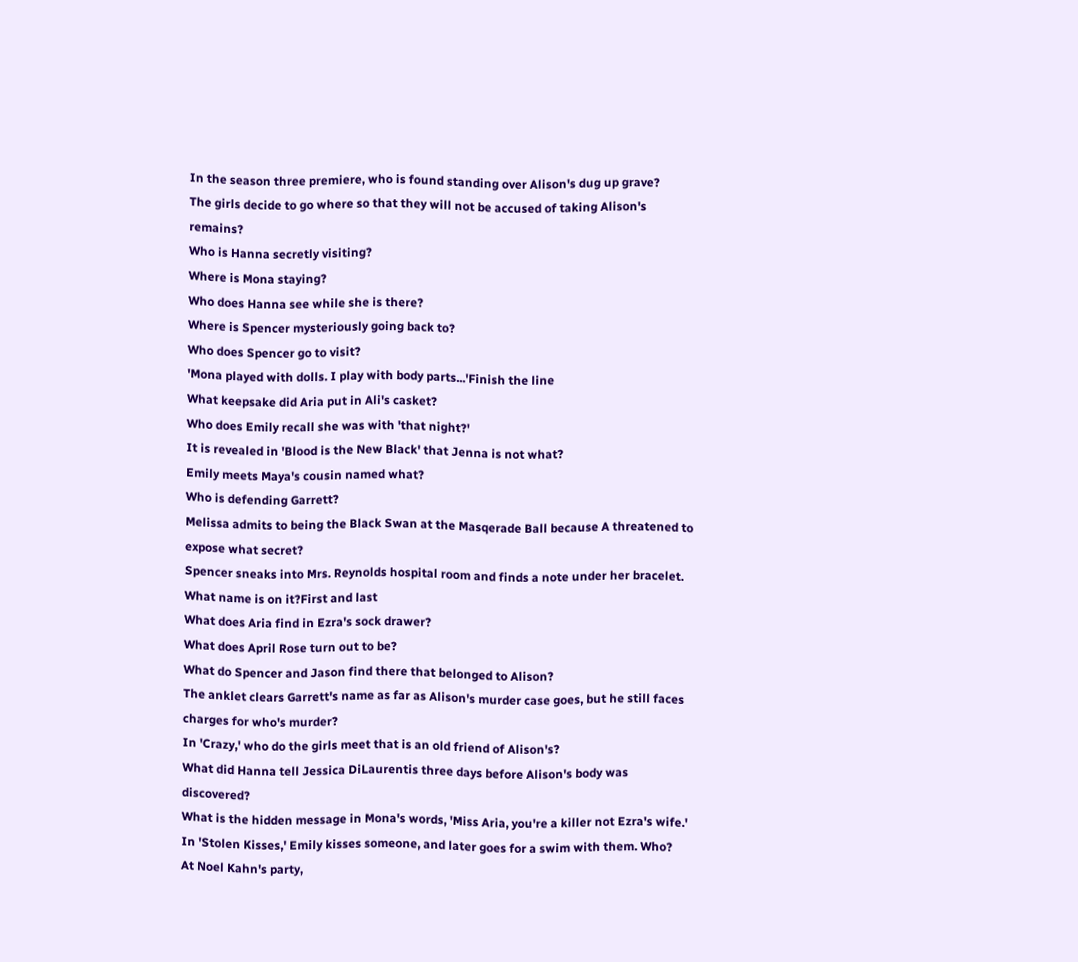In the season three premiere, who is found standing over Alison's dug up grave?
The girls decide to go where so that they will not be accused of taking Alison's remains?
Who is Hanna secretly visiting?
Where is Mona staying?
Who does Hanna see while she is there?
Where is Spencer mysteriously going back to?
Who does Spencer go to visit?
'Mona played with dolls. I play with body parts...'Finish the line
What keepsake did Aria put in Ali's casket?
Who does Emily recall she was with 'that night?'
It is revealed in 'Blood is the New Black' that Jenna is not what?
Emily meets Maya's cousin named what?
Who is defending Garrett?
Melissa admits to being the Black Swan at the Masqerade Ball because A threatened to expose what secret?
Spencer sneaks into Mrs. Reynolds hospital room and finds a note under her bracelet. What name is on it?First and last
What does Aria find in Ezra's sock drawer?
What does April Rose turn out to be?
What do Spencer and Jason find there that belonged to Alison?
The anklet clears Garrett's name as far as Alison's murder case goes, but he still faces charges for who's murder?
In 'Crazy,' who do the girls meet that is an old friend of Alison's?
What did Hanna tell Jessica DiLaurentis three days before Alison's body was discovered?
What is the hidden message in Mona's words, 'Miss Aria, you're a killer not Ezra's wife.'
In 'Stolen Kisses,' Emily kisses someone, and later goes for a swim with them. Who?
At Noel Kahn's party,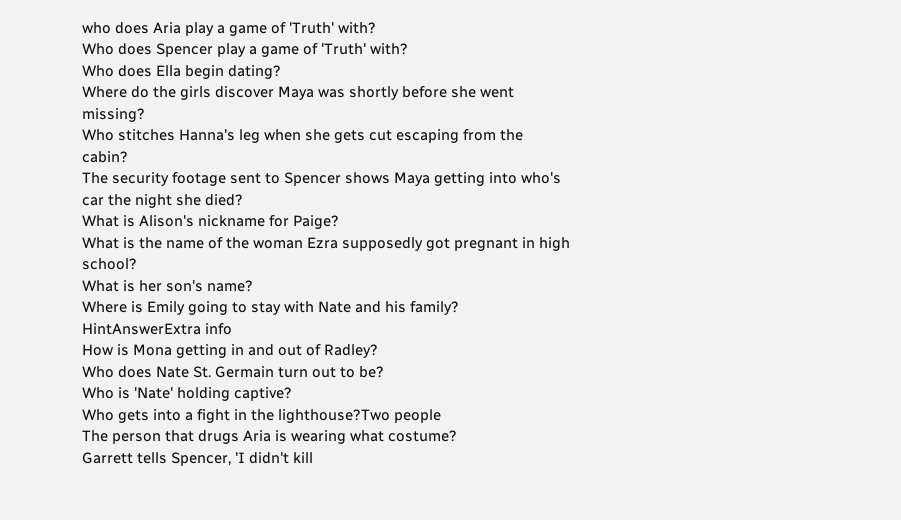who does Aria play a game of 'Truth' with?
Who does Spencer play a game of 'Truth' with?
Who does Ella begin dating?
Where do the girls discover Maya was shortly before she went missing?
Who stitches Hanna's leg when she gets cut escaping from the cabin?
The security footage sent to Spencer shows Maya getting into who's car the night she died?
What is Alison's nickname for Paige?
What is the name of the woman Ezra supposedly got pregnant in high school?
What is her son's name?
Where is Emily going to stay with Nate and his family?
HintAnswerExtra info
How is Mona getting in and out of Radley?
Who does Nate St. Germain turn out to be?
Who is 'Nate' holding captive?
Who gets into a fight in the lighthouse?Two people
The person that drugs Aria is wearing what costume?
Garrett tells Spencer, 'I didn't kill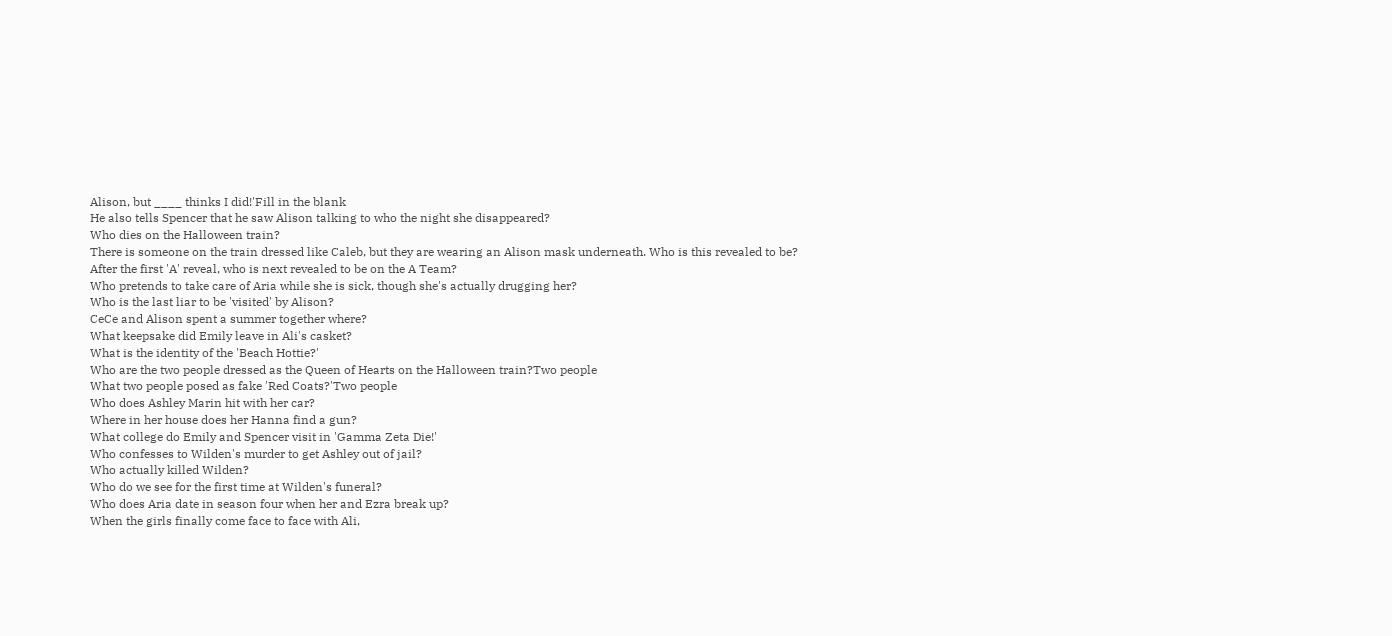Alison, but ____ thinks I did!'Fill in the blank
He also tells Spencer that he saw Alison talking to who the night she disappeared?
Who dies on the Halloween train?
There is someone on the train dressed like Caleb, but they are wearing an Alison mask underneath. Who is this revealed to be?
After the first 'A' reveal, who is next revealed to be on the A Team?
Who pretends to take care of Aria while she is sick, though she's actually drugging her?
Who is the last liar to be 'visited' by Alison?
CeCe and Alison spent a summer together where?
What keepsake did Emily leave in Ali's casket?
What is the identity of the 'Beach Hottie?'
Who are the two people dressed as the Queen of Hearts on the Halloween train?Two people
What two people posed as fake 'Red Coats?'Two people
Who does Ashley Marin hit with her car?
Where in her house does her Hanna find a gun?
What college do Emily and Spencer visit in 'Gamma Zeta Die!'
Who confesses to Wilden's murder to get Ashley out of jail?
Who actually killed Wilden?
Who do we see for the first time at Wilden's funeral?
Who does Aria date in season four when her and Ezra break up?
When the girls finally come face to face with Ali,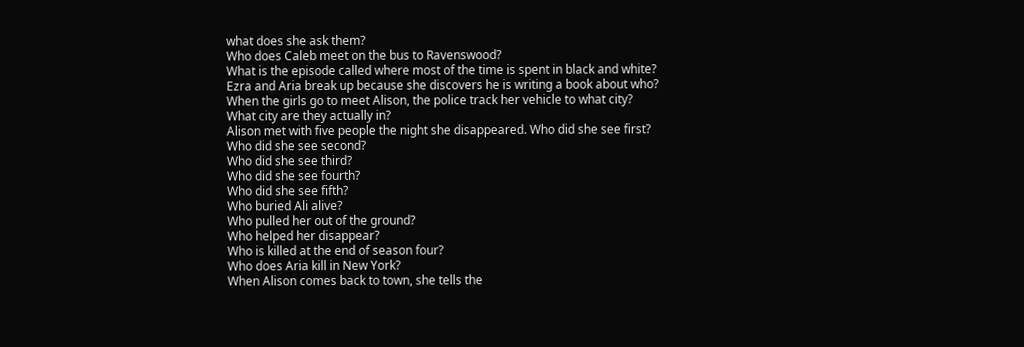what does she ask them?
Who does Caleb meet on the bus to Ravenswood?
What is the episode called where most of the time is spent in black and white?
Ezra and Aria break up because she discovers he is writing a book about who?
When the girls go to meet Alison, the police track her vehicle to what city?
What city are they actually in?
Alison met with five people the night she disappeared. Who did she see first?
Who did she see second?
Who did she see third?
Who did she see fourth?
Who did she see fifth?
Who buried Ali alive?
Who pulled her out of the ground?
Who helped her disappear?
Who is killed at the end of season four?
Who does Aria kill in New York?
When Alison comes back to town, she tells the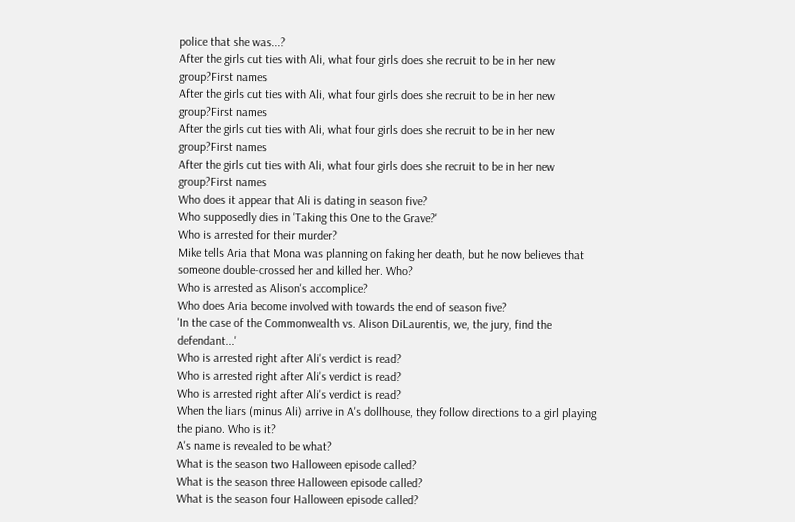police that she was...?
After the girls cut ties with Ali, what four girls does she recruit to be in her new group?First names
After the girls cut ties with Ali, what four girls does she recruit to be in her new group?First names
After the girls cut ties with Ali, what four girls does she recruit to be in her new group?First names
After the girls cut ties with Ali, what four girls does she recruit to be in her new group?First names
Who does it appear that Ali is dating in season five?
Who supposedly dies in 'Taking this One to the Grave?'
Who is arrested for their murder?
Mike tells Aria that Mona was planning on faking her death, but he now believes that someone double-crossed her and killed her. Who?
Who is arrested as Alison's accomplice?
Who does Aria become involved with towards the end of season five?
'In the case of the Commonwealth vs. Alison DiLaurentis, we, the jury, find the defendant...'
Who is arrested right after Ali's verdict is read?
Who is arrested right after Ali's verdict is read?
Who is arrested right after Ali's verdict is read?
When the liars (minus Ali) arrive in A's dollhouse, they follow directions to a girl playing the piano. Who is it?
A's name is revealed to be what?
What is the season two Halloween episode called?
What is the season three Halloween episode called?
What is the season four Halloween episode called?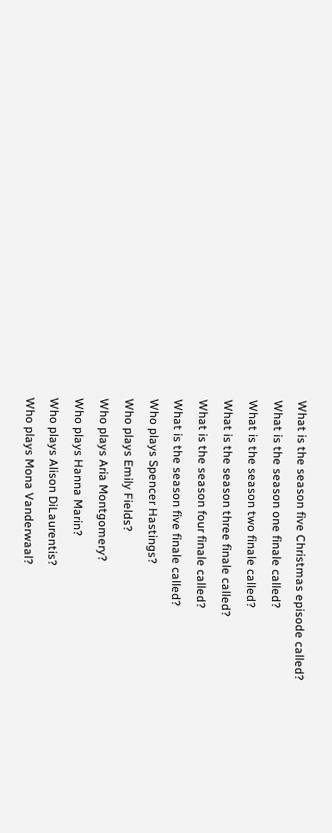What is the season five Christmas episode called?
What is the season one finale called?
What is the season two finale called?
What is the season three finale called?
What is the season four finale called?
What is the season five finale called?
Who plays Spencer Hastings?
Who plays Emily Fields?
Who plays Aria Montgomery?
Who plays Hanna Marin?
Who plays Alison DiLaurentis?
Who plays Mona Vanderwaal?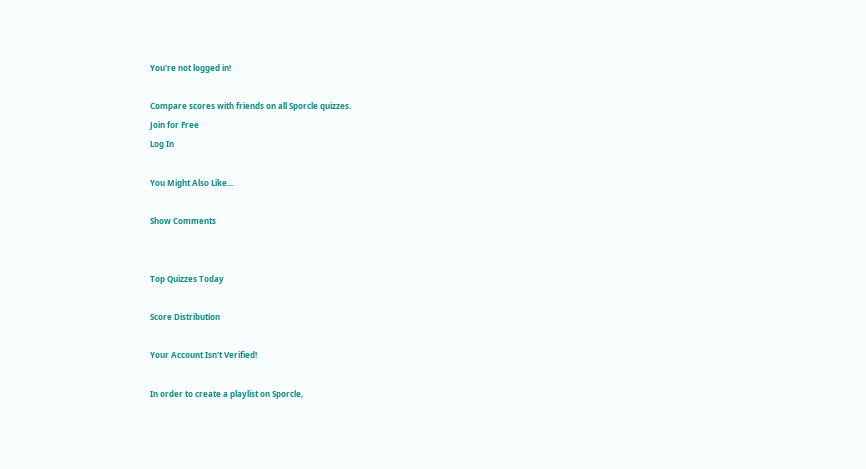You're not logged in!

Compare scores with friends on all Sporcle quizzes.
Join for Free
Log In

You Might Also Like...

Show Comments


Top Quizzes Today

Score Distribution

Your Account Isn't Verified!

In order to create a playlist on Sporcle,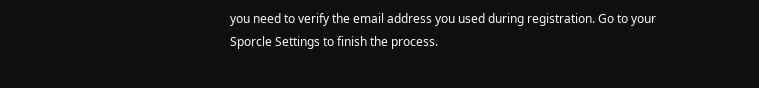you need to verify the email address you used during registration. Go to your Sporcle Settings to finish the process.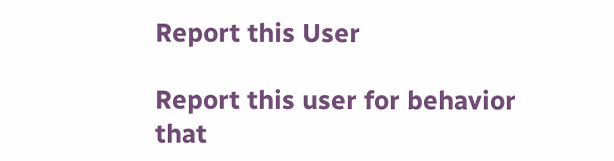Report this User

Report this user for behavior that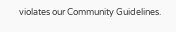violates our Community Guidelines.